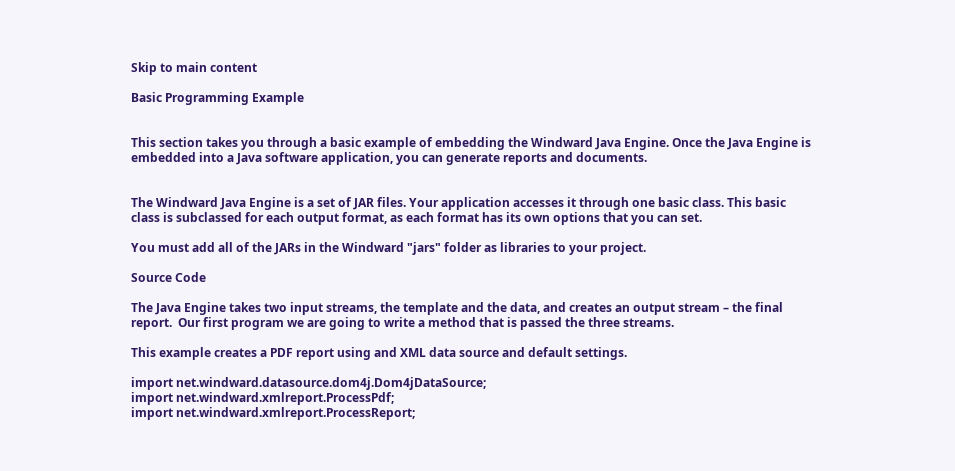Skip to main content

Basic Programming Example


This section takes you through a basic example of embedding the Windward Java Engine. Once the Java Engine is embedded into a Java software application, you can generate reports and documents.


The Windward Java Engine is a set of JAR files. Your application accesses it through one basic class. This basic class is subclassed for each output format, as each format has its own options that you can set.

You must add all of the JARs in the Windward "jars" folder as libraries to your project.

Source Code

The Java Engine takes two input streams, the template and the data, and creates an output stream – the final report.  Our first program we are going to write a method that is passed the three streams.

This example creates a PDF report using and XML data source and default settings.

import net.windward.datasource.dom4j.Dom4jDataSource;
import net.windward.xmlreport.ProcessPdf;
import net.windward.xmlreport.ProcessReport;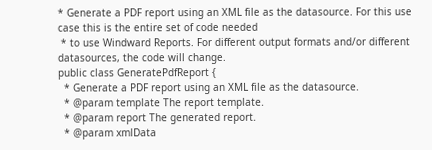* Generate a PDF report using an XML file as the datasource. For this use case this is the entire set of code needed
 * to use Windward Reports. For different output formats and/or different datasources, the code will change.
public class GeneratePdfReport {
  * Generate a PDF report using an XML file as the datasource.
  * @param template The report template.
  * @param report The generated report.
  * @param xmlData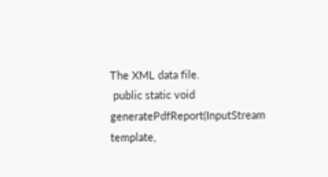The XML data file.
 public static void generatePdfReport(InputStream template,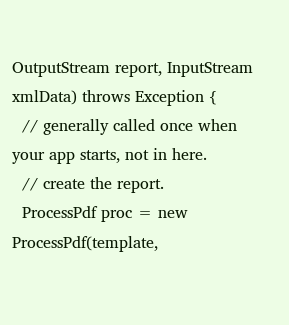OutputStream report, InputStream xmlData) throws Exception {
  // generally called once when your app starts, not in here.
  // create the report.
  ProcessPdf proc = new ProcessPdf(template,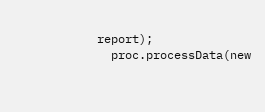report);
  proc.processData(new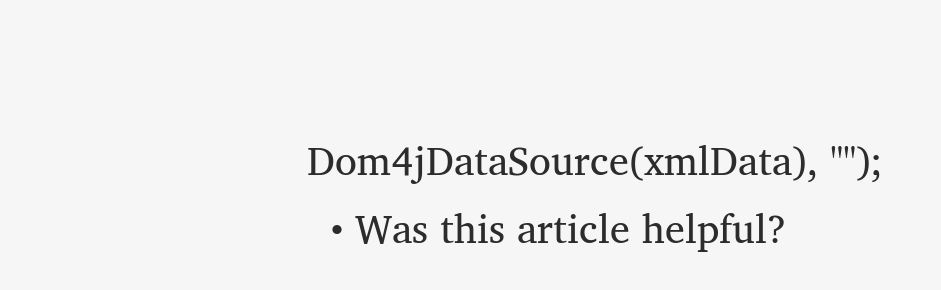Dom4jDataSource(xmlData), "");
  • Was this article helpful?